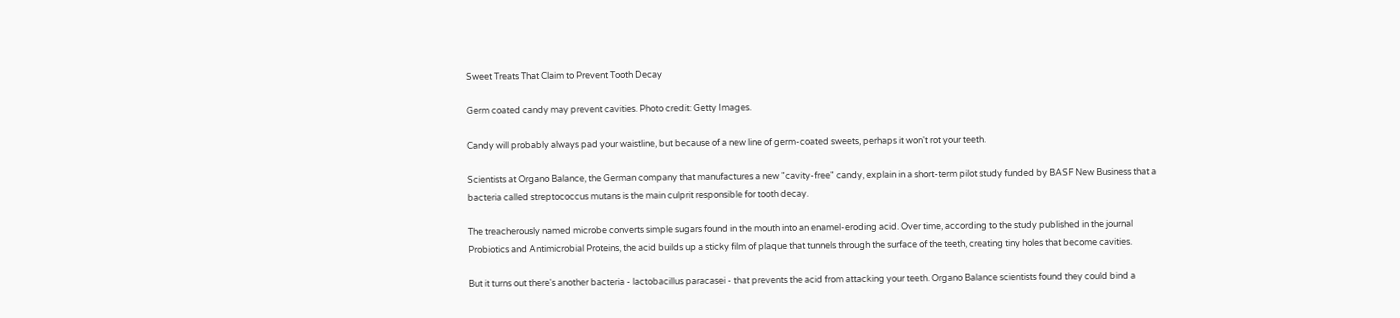Sweet Treats That Claim to Prevent Tooth Decay

Germ coated candy may prevent cavities. Photo credit: Getty Images.

Candy will probably always pad your waistline, but because of a new line of germ-coated sweets, perhaps it won't rot your teeth.

Scientists at Organo Balance, the German company that manufactures a new "cavity-free" candy, explain in a short-term pilot study funded by BASF New Business that a bacteria called streptococcus mutans is the main culprit responsible for tooth decay.

The treacherously named microbe converts simple sugars found in the mouth into an enamel-eroding acid. Over time, according to the study published in the journal Probiotics and Antimicrobial Proteins, the acid builds up a sticky film of plaque that tunnels through the surface of the teeth, creating tiny holes that become cavities.

But it turns out there's another bacteria - lactobacillus paracasei - that prevents the acid from attacking your teeth. Organo Balance scientists found they could bind a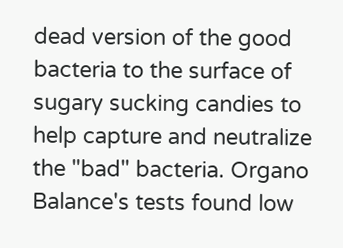dead version of the good bacteria to the surface of sugary sucking candies to help capture and neutralize the "bad" bacteria. Organo Balance's tests found low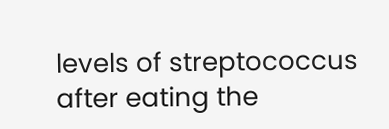levels of streptococcus after eating the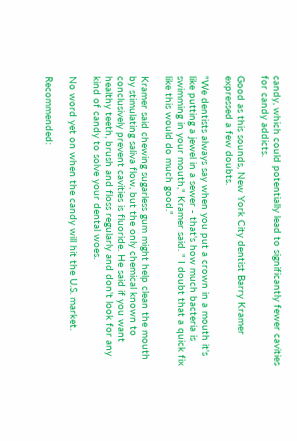candy, which could potentially lead to significantly fewer cavities for candy addicts.

Good as this sounds, New York City dentist Barry Kramer expressed a few doubts.

"We dentists always say when you put a crown in a mouth it's like putting a jewel in a sewer - that's how much bacteria is swimming in your mouth," Kramer said. " I doubt that a quick fix like this would do much good."

Kramer said chewing sugarless gum might help clean the mouth by stimulating saliva flow, but the only chemical known to conclusively prevent cavities is fluoride. He said if you want healthy teeth, brush and floss regularly and don't look for any kind of candy to solve your dental woes.

No word yet on when the candy will hit the U.S. market.

Recommended: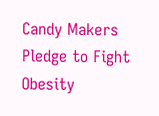Candy Makers Pledge to Fight Obesity